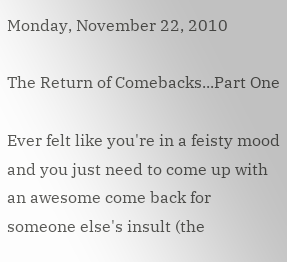Monday, November 22, 2010

The Return of Comebacks...Part One

Ever felt like you're in a feisty mood and you just need to come up with an awesome come back for someone else's insult (the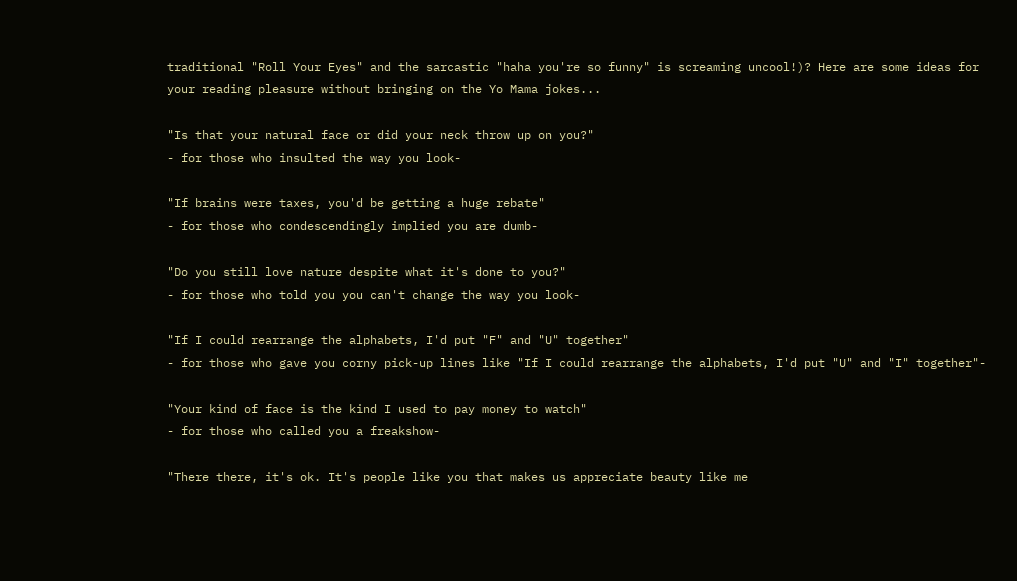traditional "Roll Your Eyes" and the sarcastic "haha you're so funny" is screaming uncool!)? Here are some ideas for your reading pleasure without bringing on the Yo Mama jokes...

"Is that your natural face or did your neck throw up on you?"
- for those who insulted the way you look-

"If brains were taxes, you'd be getting a huge rebate"
- for those who condescendingly implied you are dumb-

"Do you still love nature despite what it's done to you?"
- for those who told you you can't change the way you look-

"If I could rearrange the alphabets, I'd put "F" and "U" together"
- for those who gave you corny pick-up lines like "If I could rearrange the alphabets, I'd put "U" and "I" together"-

"Your kind of face is the kind I used to pay money to watch"
- for those who called you a freakshow-

"There there, it's ok. It's people like you that makes us appreciate beauty like me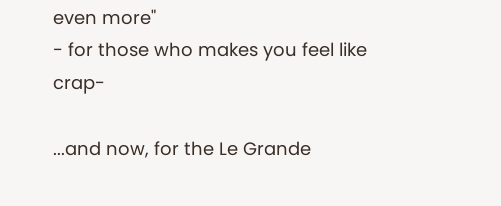even more"
- for those who makes you feel like crap-

...and now, for the Le Grande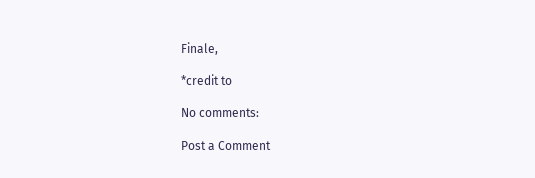Finale,

*credit to

No comments:

Post a Comment